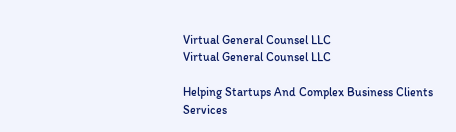Virtual General Counsel LLC
Virtual General Counsel LLC

Helping Startups And Complex Business Clients
Services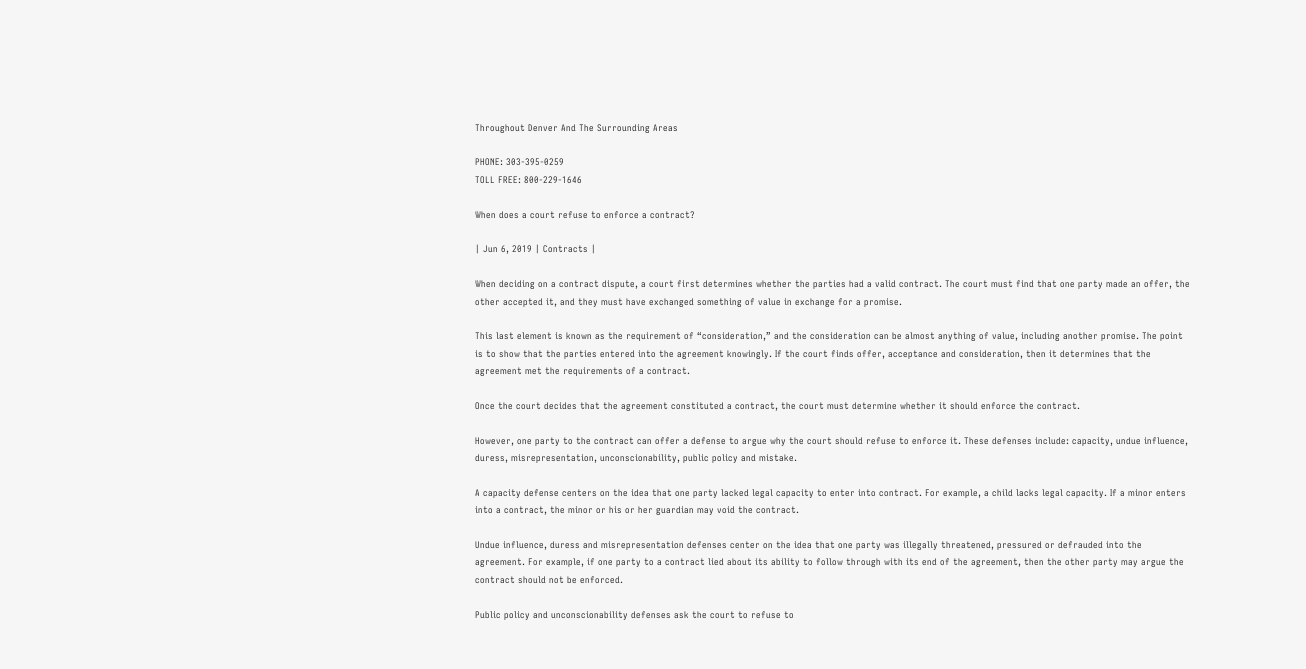Throughout Denver And The Surrounding Areas

PHONE: 303-395-0259
TOLL FREE: 800-229-1646

When does a court refuse to enforce a contract?

| Jun 6, 2019 | Contracts |

When deciding on a contract dispute, a court first determines whether the parties had a valid contract. The court must find that one party made an offer, the other accepted it, and they must have exchanged something of value in exchange for a promise.

This last element is known as the requirement of “consideration,” and the consideration can be almost anything of value, including another promise. The point is to show that the parties entered into the agreement knowingly. If the court finds offer, acceptance and consideration, then it determines that the agreement met the requirements of a contract.

Once the court decides that the agreement constituted a contract, the court must determine whether it should enforce the contract.

However, one party to the contract can offer a defense to argue why the court should refuse to enforce it. These defenses include: capacity, undue influence, duress, misrepresentation, unconscionability, public policy and mistake.

A capacity defense centers on the idea that one party lacked legal capacity to enter into contract. For example, a child lacks legal capacity. If a minor enters into a contract, the minor or his or her guardian may void the contract.

Undue influence, duress and misrepresentation defenses center on the idea that one party was illegally threatened, pressured or defrauded into the agreement. For example, if one party to a contract lied about its ability to follow through with its end of the agreement, then the other party may argue the contract should not be enforced.

Public policy and unconscionability defenses ask the court to refuse to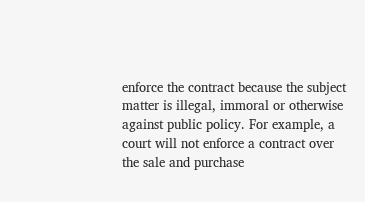enforce the contract because the subject matter is illegal, immoral or otherwise against public policy. For example, a court will not enforce a contract over the sale and purchase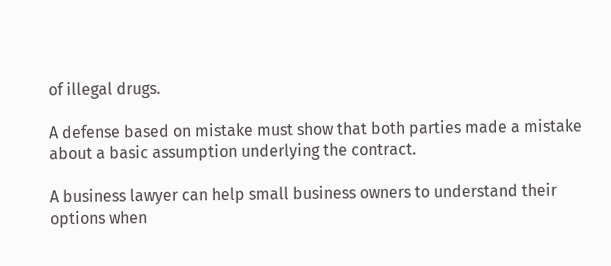of illegal drugs.

A defense based on mistake must show that both parties made a mistake about a basic assumption underlying the contract.

A business lawyer can help small business owners to understand their options when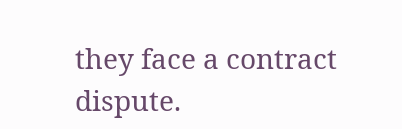they face a contract dispute.